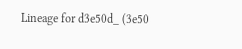Lineage for d3e50d_ (3e50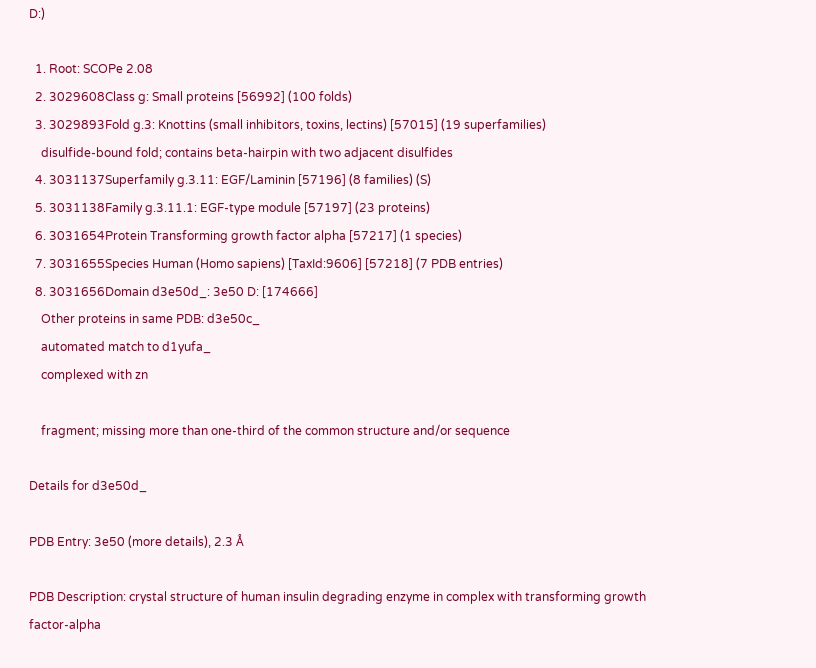D:)

  1. Root: SCOPe 2.08
  2. 3029608Class g: Small proteins [56992] (100 folds)
  3. 3029893Fold g.3: Knottins (small inhibitors, toxins, lectins) [57015] (19 superfamilies)
    disulfide-bound fold; contains beta-hairpin with two adjacent disulfides
  4. 3031137Superfamily g.3.11: EGF/Laminin [57196] (8 families) (S)
  5. 3031138Family g.3.11.1: EGF-type module [57197] (23 proteins)
  6. 3031654Protein Transforming growth factor alpha [57217] (1 species)
  7. 3031655Species Human (Homo sapiens) [TaxId:9606] [57218] (7 PDB entries)
  8. 3031656Domain d3e50d_: 3e50 D: [174666]
    Other proteins in same PDB: d3e50c_
    automated match to d1yufa_
    complexed with zn

    fragment; missing more than one-third of the common structure and/or sequence

Details for d3e50d_

PDB Entry: 3e50 (more details), 2.3 Å

PDB Description: crystal structure of human insulin degrading enzyme in complex with transforming growth factor-alpha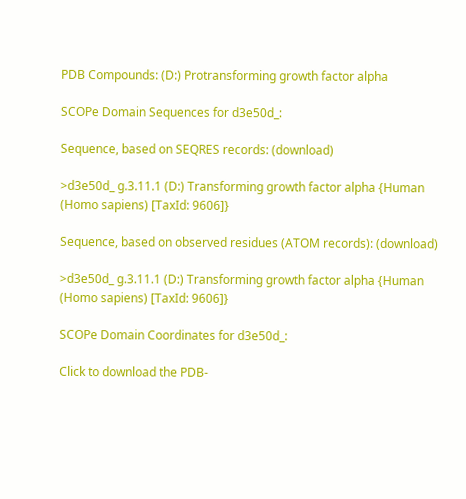PDB Compounds: (D:) Protransforming growth factor alpha

SCOPe Domain Sequences for d3e50d_:

Sequence, based on SEQRES records: (download)

>d3e50d_ g.3.11.1 (D:) Transforming growth factor alpha {Human (Homo sapiens) [TaxId: 9606]}

Sequence, based on observed residues (ATOM records): (download)

>d3e50d_ g.3.11.1 (D:) Transforming growth factor alpha {Human (Homo sapiens) [TaxId: 9606]}

SCOPe Domain Coordinates for d3e50d_:

Click to download the PDB-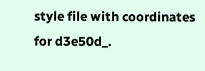style file with coordinates for d3e50d_.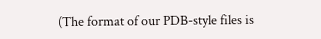(The format of our PDB-style files is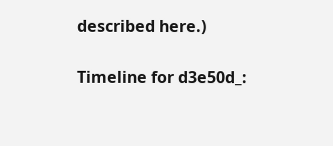described here.)

Timeline for d3e50d_: